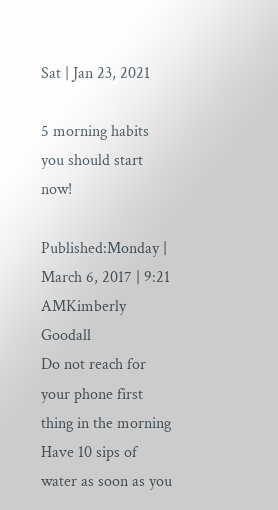Sat | Jan 23, 2021

5 morning habits you should start now!

Published:Monday | March 6, 2017 | 9:21 AMKimberly Goodall
Do not reach for your phone first thing in the morning
Have 10 sips of water as soon as you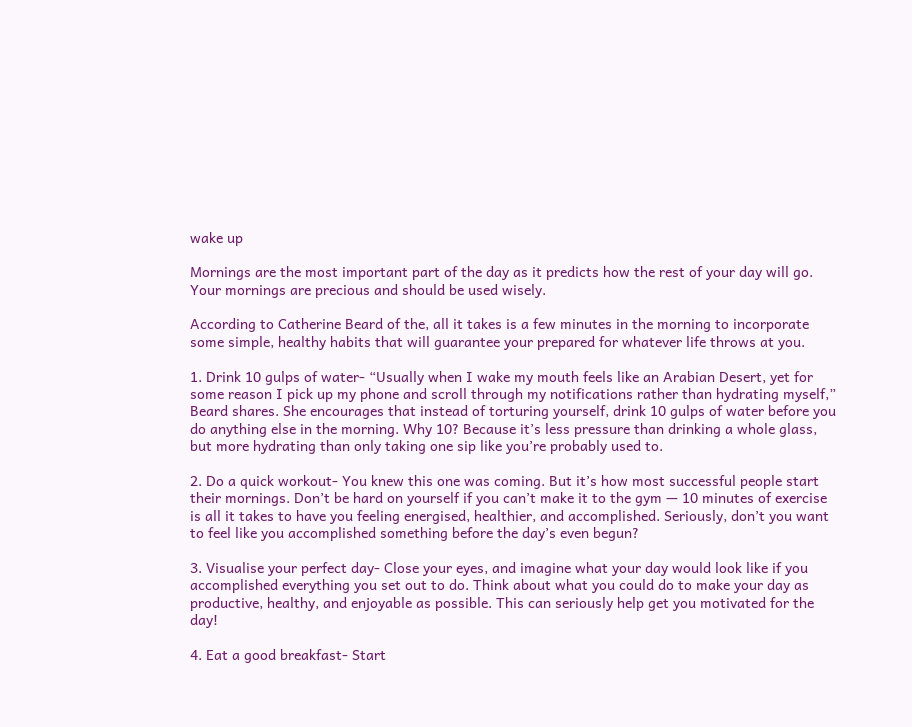wake up

Mornings are the most important part of the day as it predicts how the rest of your day will go. Your mornings are precious and should be used wisely.

According to Catherine Beard of the, all it takes is a few minutes in the morning to incorporate some simple, healthy habits that will guarantee your prepared for whatever life throws at you.

1. Drink 10 gulps of water- “Usually when I wake my mouth feels like an Arabian Desert, yet for some reason I pick up my phone and scroll through my notifications rather than hydrating myself,” Beard shares. She encourages that instead of torturing yourself, drink 10 gulps of water before you do anything else in the morning. Why 10? Because it’s less pressure than drinking a whole glass, but more hydrating than only taking one sip like you’re probably used to.

2. Do a quick workout- You knew this one was coming. But it’s how most successful people start their mornings. Don’t be hard on yourself if you can’t make it to the gym — 10 minutes of exercise is all it takes to have you feeling energised, healthier, and accomplished. Seriously, don’t you want to feel like you accomplished something before the day’s even begun?

3. Visualise your perfect day- Close your eyes, and imagine what your day would look like if you accomplished everything you set out to do. Think about what you could do to make your day as productive, healthy, and enjoyable as possible. This can seriously help get you motivated for the day!

4. Eat a good breakfast- Start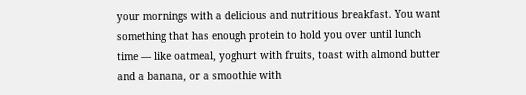your mornings with a delicious and nutritious breakfast. You want something that has enough protein to hold you over until lunch time — like oatmeal, yoghurt with fruits, toast with almond butter and a banana, or a smoothie with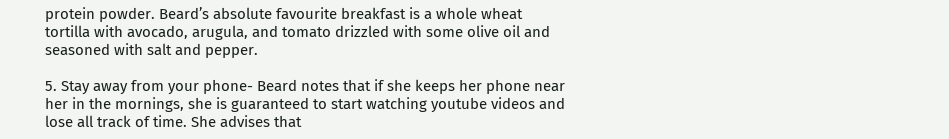protein powder. Beard’s absolute favourite breakfast is a whole wheat tortilla with avocado, arugula, and tomato drizzled with some olive oil and seasoned with salt and pepper.

5. Stay away from your phone- Beard notes that if she keeps her phone near her in the mornings, she is guaranteed to start watching youtube videos and lose all track of time. She advises that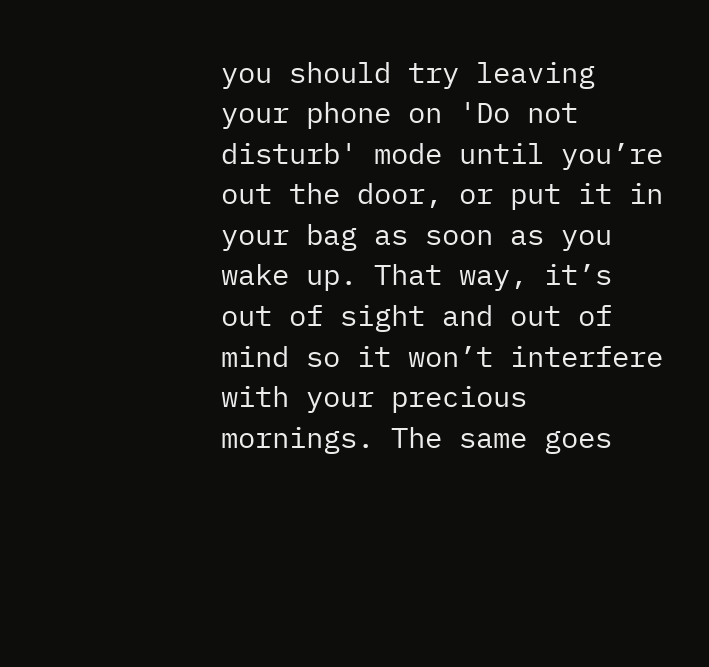you should try leaving your phone on 'Do not disturb' mode until you’re out the door, or put it in your bag as soon as you wake up. That way, it’s out of sight and out of mind so it won’t interfere with your precious mornings. The same goes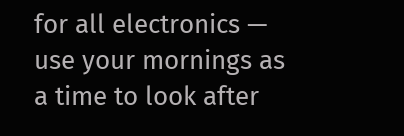for all electronics — use your mornings as a time to look after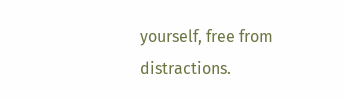yourself, free from distractions.